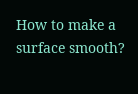How to make a surface smooth?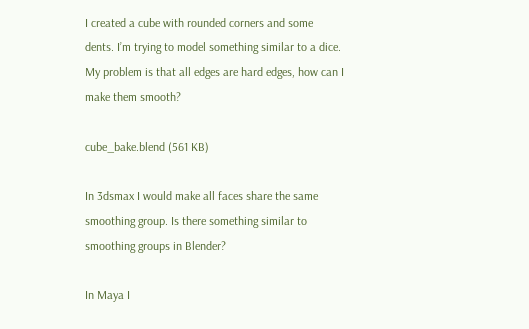I created a cube with rounded corners and some dents. I’m trying to model something similar to a dice.
My problem is that all edges are hard edges, how can I make them smooth?

cube_bake.blend (561 KB)

In 3dsmax I would make all faces share the same smoothing group. Is there something similar to smoothing groups in Blender?

In Maya I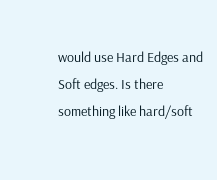would use Hard Edges and Soft edges. Is there something like hard/soft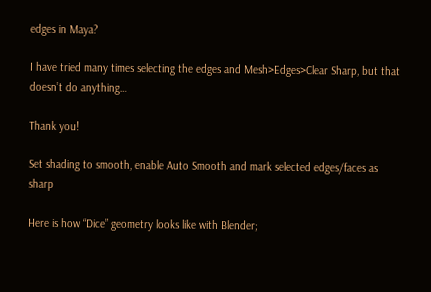edges in Maya?

I have tried many times selecting the edges and Mesh>Edges>Clear Sharp, but that doesn’t do anything…

Thank you!

Set shading to smooth, enable Auto Smooth and mark selected edges/faces as sharp

Here is how “Dice” geometry looks like with Blender;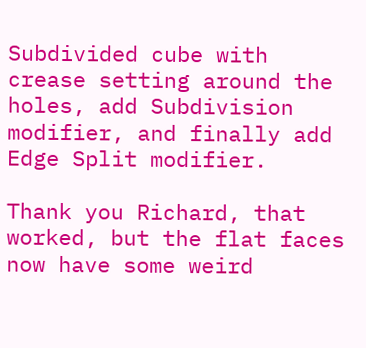Subdivided cube with crease setting around the holes, add Subdivision modifier, and finally add Edge Split modifier.

Thank you Richard, that worked, but the flat faces now have some weird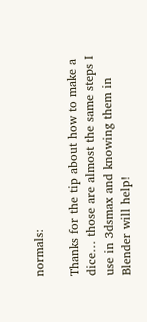normals:

Thanks for the tip about how to make a dice… those are almost the same steps I use in 3dsmax and knowing them in Blender will help!